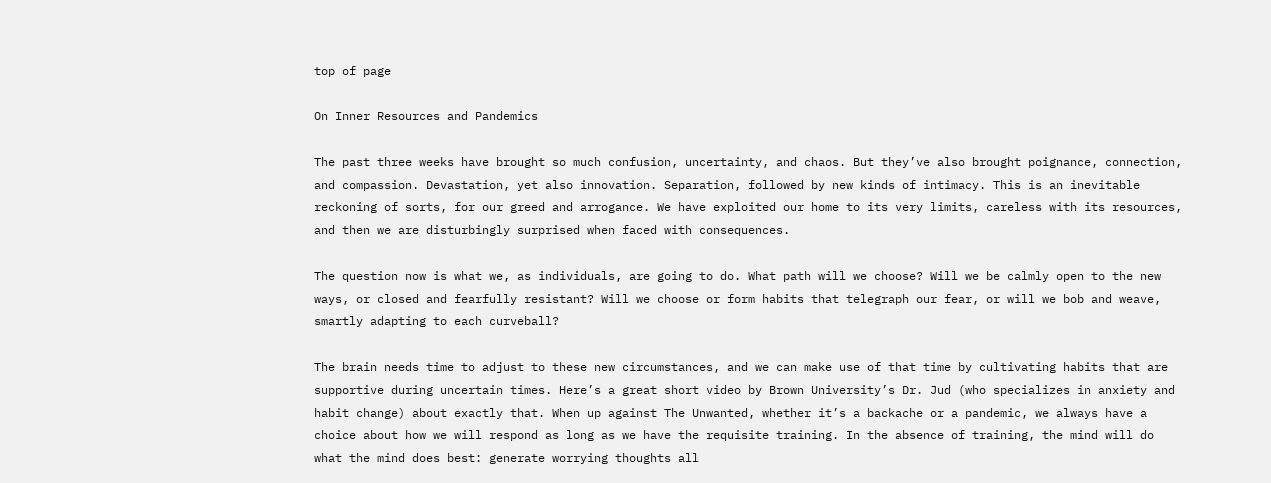top of page

On Inner Resources and Pandemics

The past three weeks have brought so much confusion, uncertainty, and chaos. But they’ve also brought poignance, connection, and compassion. Devastation, yet also innovation. Separation, followed by new kinds of intimacy. This is an inevitable reckoning of sorts, for our greed and arrogance. We have exploited our home to its very limits, careless with its resources, and then we are disturbingly surprised when faced with consequences.

The question now is what we, as individuals, are going to do. What path will we choose? Will we be calmly open to the new ways, or closed and fearfully resistant? Will we choose or form habits that telegraph our fear, or will we bob and weave, smartly adapting to each curveball?

The brain needs time to adjust to these new circumstances, and we can make use of that time by cultivating habits that are supportive during uncertain times. Here’s a great short video by Brown University’s Dr. Jud (who specializes in anxiety and habit change) about exactly that. When up against The Unwanted, whether it’s a backache or a pandemic, we always have a choice about how we will respond as long as we have the requisite training. In the absence of training, the mind will do what the mind does best: generate worrying thoughts all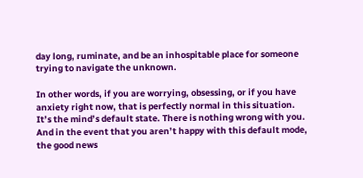day long, ruminate, and be an inhospitable place for someone trying to navigate the unknown.

In other words, if you are worrying, obsessing, or if you have anxiety right now, that is perfectly normal in this situation. It’s the mind’s default state. There is nothing wrong with you. And in the event that you aren’t happy with this default mode, the good news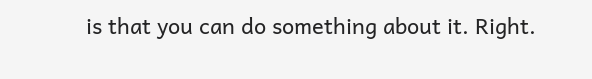is that you can do something about it. Right.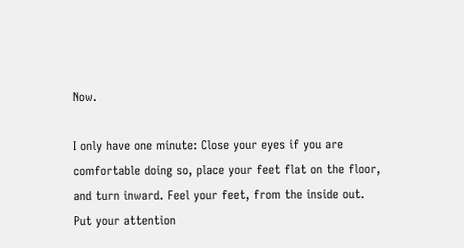Now.

I only have one minute: Close your eyes if you are comfortable doing so, place your feet flat on the floor, and turn inward. Feel your feet, from the inside out. Put your attention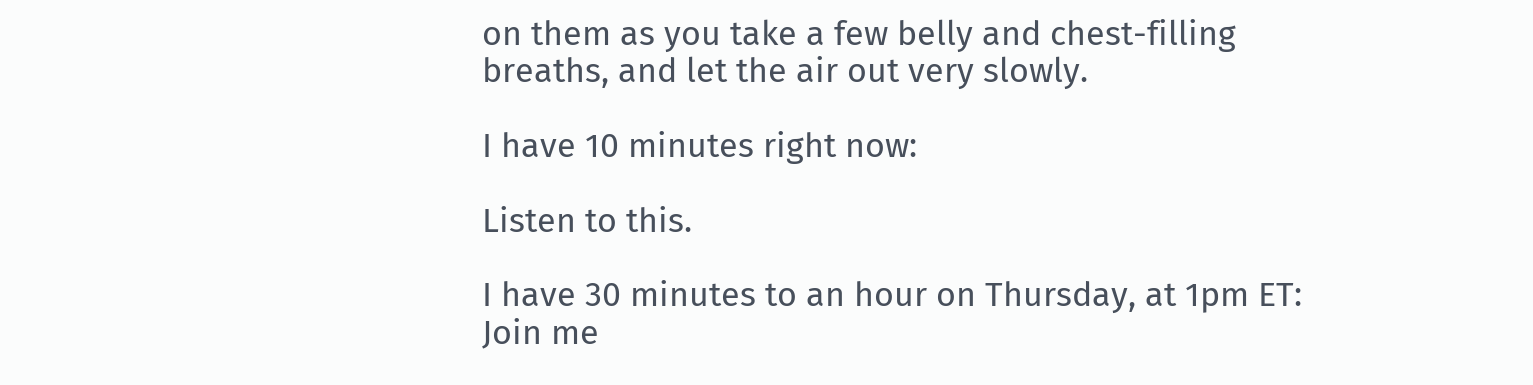on them as you take a few belly and chest-filling breaths, and let the air out very slowly.

I have 10 minutes right now:

Listen to this.

I have 30 minutes to an hour on Thursday, at 1pm ET: Join me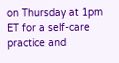on Thursday at 1pm ET for a self-care practice and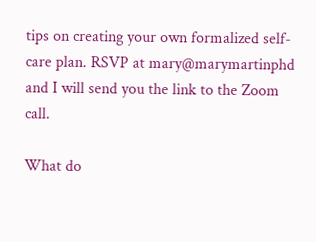tips on creating your own formalized self-care plan. RSVP at mary@marymartinphd and I will send you the link to the Zoom call.

What do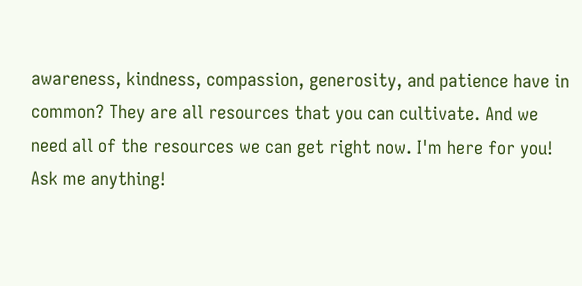awareness, kindness, compassion, generosity, and patience have in common? They are all resources that you can cultivate. And we need all of the resources we can get right now. I'm here for you! Ask me anything!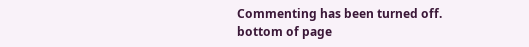Commenting has been turned off.
bottom of page